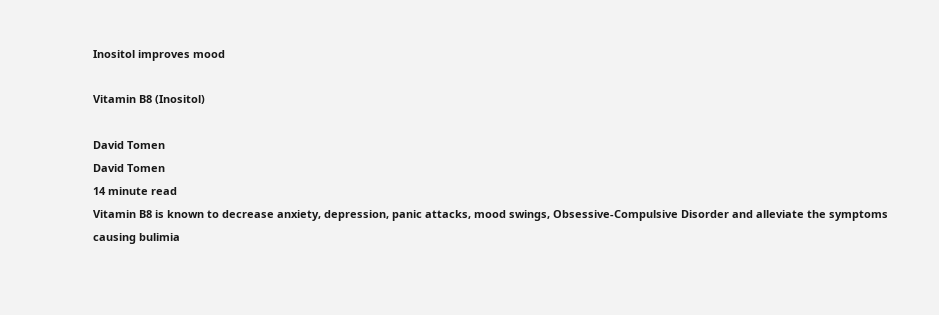Inositol improves mood

Vitamin B8 (Inositol)

David Tomen
David Tomen
14 minute read
Vitamin B8 is known to decrease anxiety, depression, panic attacks, mood swings, Obsessive-Compulsive Disorder and alleviate the symptoms causing bulimia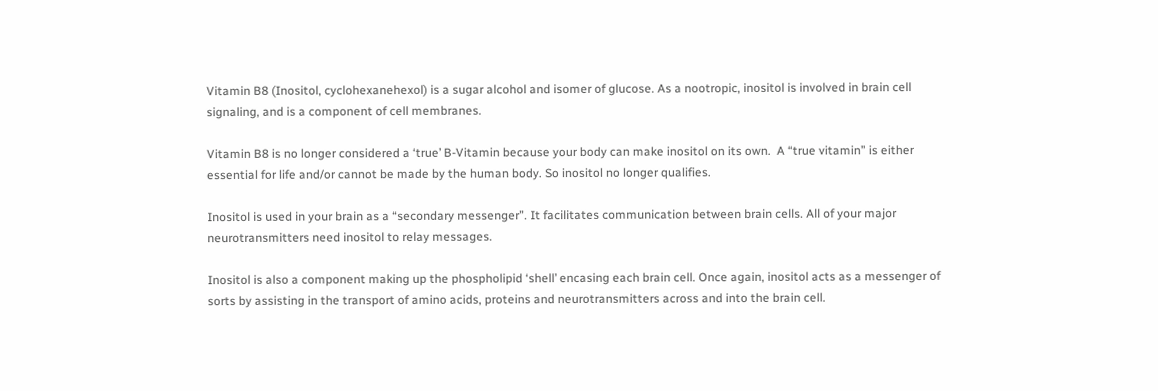Vitamin B8 (Inositol, cyclohexanehexol) is a sugar alcohol and isomer of glucose. As a nootropic, inositol is involved in brain cell signaling, and is a component of cell membranes.

Vitamin B8 is no longer considered a ‘true’ B-Vitamin because your body can make inositol on its own.  A “true vitamin” is either essential for life and/or cannot be made by the human body. So inositol no longer qualifies.

Inositol is used in your brain as a “secondary messenger”. It facilitates communication between brain cells. All of your major neurotransmitters need inositol to relay messages.

Inositol is also a component making up the phospholipid ‘shell’ encasing each brain cell. Once again, inositol acts as a messenger of sorts by assisting in the transport of amino acids, proteins and neurotransmitters across and into the brain cell.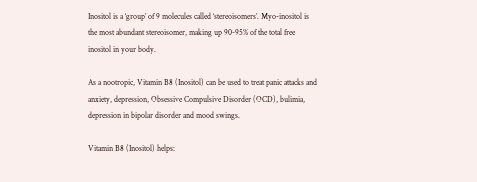Inositol is a ‘group’ of 9 molecules called ‘stereoisomers’. Myo-inositol is the most abundant stereoisomer, making up 90-95% of the total free inositol in your body.

As a nootropic, Vitamin B8 (Inositol) can be used to treat panic attacks and anxiety, depression, Obsessive Compulsive Disorder (OCD), bulimia, depression in bipolar disorder and mood swings.

Vitamin B8 (Inositol) helps: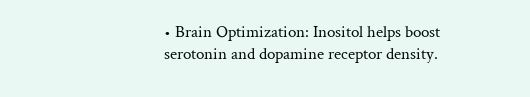• Brain Optimization: Inositol helps boost serotonin and dopamine receptor density.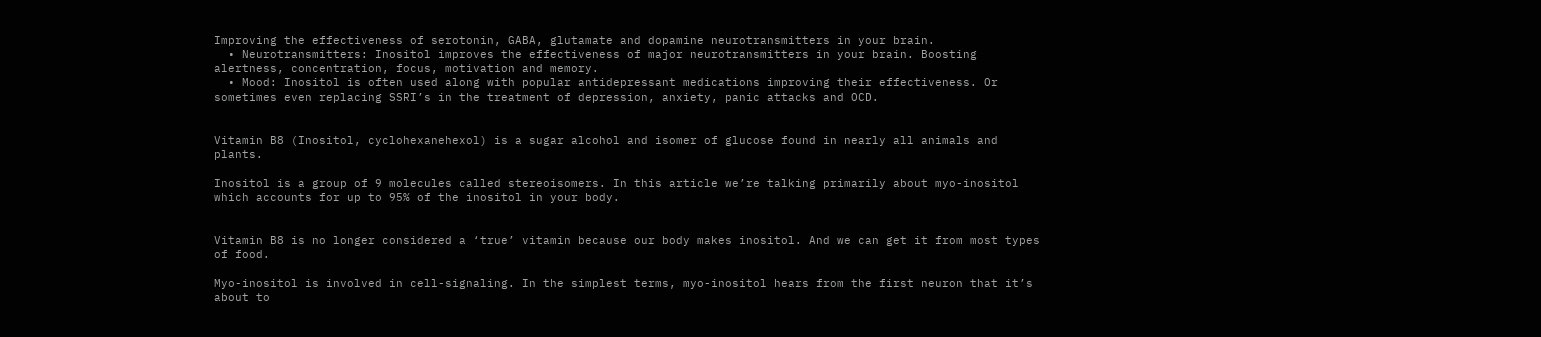Improving the effectiveness of serotonin, GABA, glutamate and dopamine neurotransmitters in your brain.
  • Neurotransmitters: Inositol improves the effectiveness of major neurotransmitters in your brain. Boosting alertness, concentration, focus, motivation and memory.
  • Mood: Inositol is often used along with popular antidepressant medications improving their effectiveness. Or sometimes even replacing SSRI’s in the treatment of depression, anxiety, panic attacks and OCD.


Vitamin B8 (Inositol, cyclohexanehexol) is a sugar alcohol and isomer of glucose found in nearly all animals and plants.

Inositol is a group of 9 molecules called stereoisomers. In this article we’re talking primarily about myo-inositol which accounts for up to 95% of the inositol in your body.


Vitamin B8 is no longer considered a ‘true’ vitamin because our body makes inositol. And we can get it from most types of food.

Myo-inositol is involved in cell-signaling. In the simplest terms, myo-inositol hears from the first neuron that it’s about to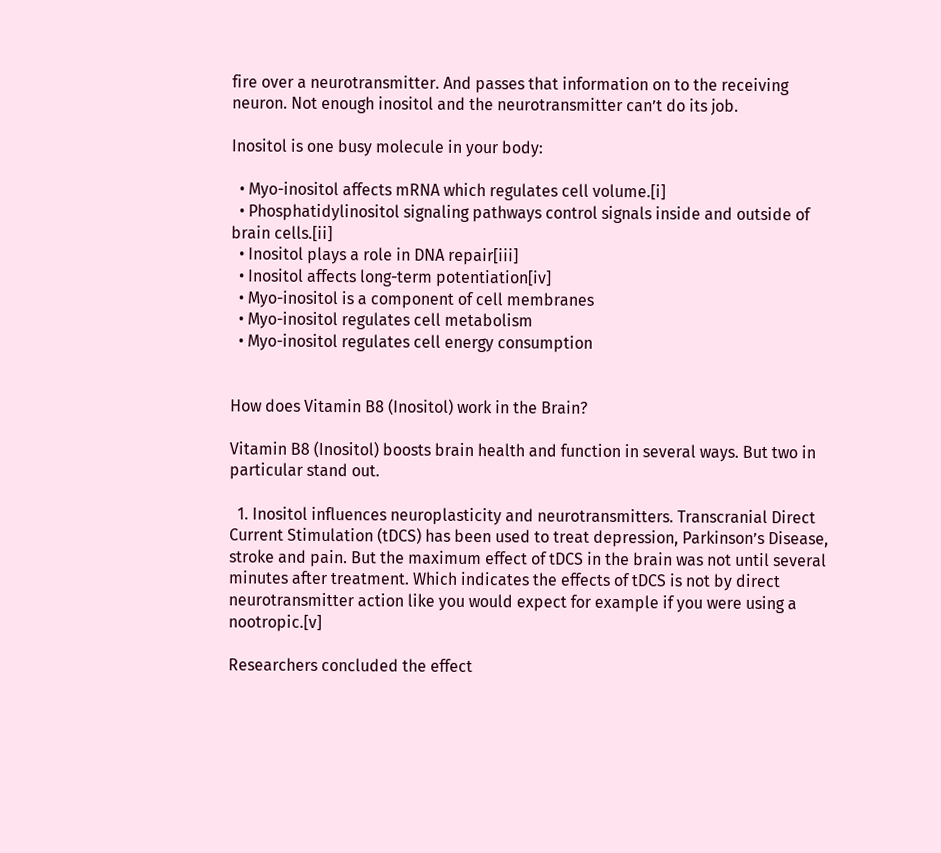fire over a neurotransmitter. And passes that information on to the receiving neuron. Not enough inositol and the neurotransmitter can’t do its job.

Inositol is one busy molecule in your body:

  • Myo-inositol affects mRNA which regulates cell volume.[i]
  • Phosphatidylinositol signaling pathways control signals inside and outside of brain cells.[ii]
  • Inositol plays a role in DNA repair[iii]
  • Inositol affects long-term potentiation[iv]
  • Myo-inositol is a component of cell membranes
  • Myo-inositol regulates cell metabolism
  • Myo-inositol regulates cell energy consumption


How does Vitamin B8 (Inositol) work in the Brain?

Vitamin B8 (Inositol) boosts brain health and function in several ways. But two in particular stand out.

  1. Inositol influences neuroplasticity and neurotransmitters. Transcranial Direct Current Stimulation (tDCS) has been used to treat depression, Parkinson’s Disease, stroke and pain. But the maximum effect of tDCS in the brain was not until several minutes after treatment. Which indicates the effects of tDCS is not by direct neurotransmitter action like you would expect for example if you were using a nootropic.[v]

Researchers concluded the effect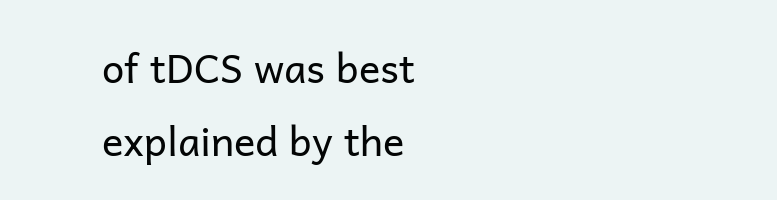of tDCS was best explained by the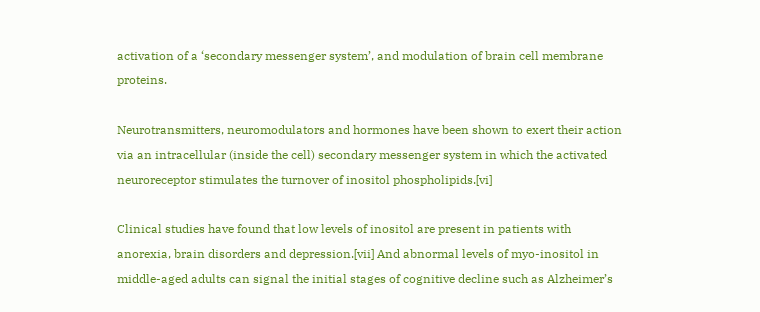activation of a ‘secondary messenger system’, and modulation of brain cell membrane proteins.

Neurotransmitters, neuromodulators and hormones have been shown to exert their action via an intracellular (inside the cell) secondary messenger system in which the activated neuroreceptor stimulates the turnover of inositol phospholipids.[vi]

Clinical studies have found that low levels of inositol are present in patients with anorexia, brain disorders and depression.[vii] And abnormal levels of myo-inositol in middle-aged adults can signal the initial stages of cognitive decline such as Alzheimer’s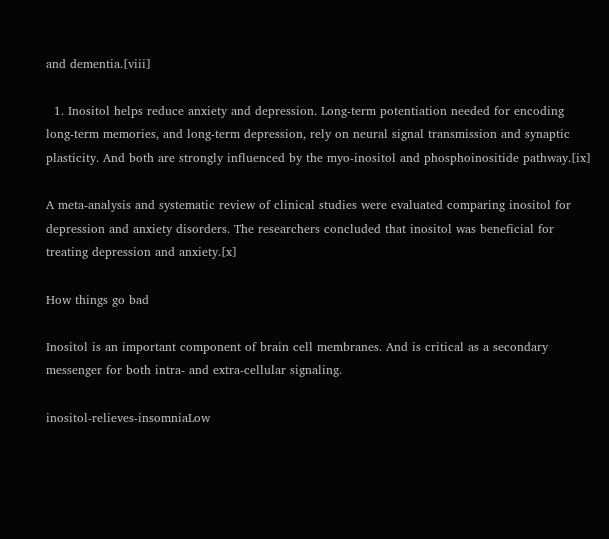and dementia.[viii]

  1. Inositol helps reduce anxiety and depression. Long-term potentiation needed for encoding long-term memories, and long-term depression, rely on neural signal transmission and synaptic plasticity. And both are strongly influenced by the myo-inositol and phosphoinositide pathway.[ix]

A meta-analysis and systematic review of clinical studies were evaluated comparing inositol for depression and anxiety disorders. The researchers concluded that inositol was beneficial for treating depression and anxiety.[x]

How things go bad

Inositol is an important component of brain cell membranes. And is critical as a secondary messenger for both intra- and extra-cellular signaling.

inositol-relieves-insomniaLow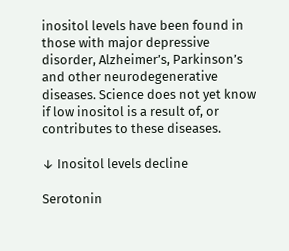inositol levels have been found in those with major depressive disorder, Alzheimer’s, Parkinson’s and other neurodegenerative diseases. Science does not yet know if low inositol is a result of, or contributes to these diseases.

↓ Inositol levels decline

Serotonin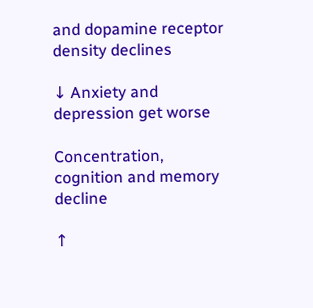and dopamine receptor density declines

↓ Anxiety and depression get worse

Concentration, cognition and memory decline

↑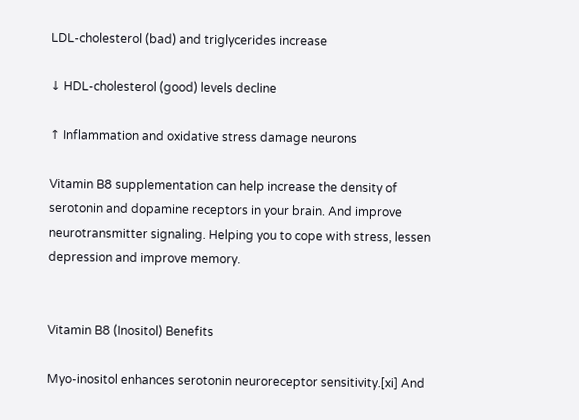LDL-cholesterol (bad) and triglycerides increase

↓ HDL-cholesterol (good) levels decline

↑ Inflammation and oxidative stress damage neurons

Vitamin B8 supplementation can help increase the density of serotonin and dopamine receptors in your brain. And improve neurotransmitter signaling. Helping you to cope with stress, lessen depression and improve memory.


Vitamin B8 (Inositol) Benefits

Myo-inositol enhances serotonin neuroreceptor sensitivity.[xi] And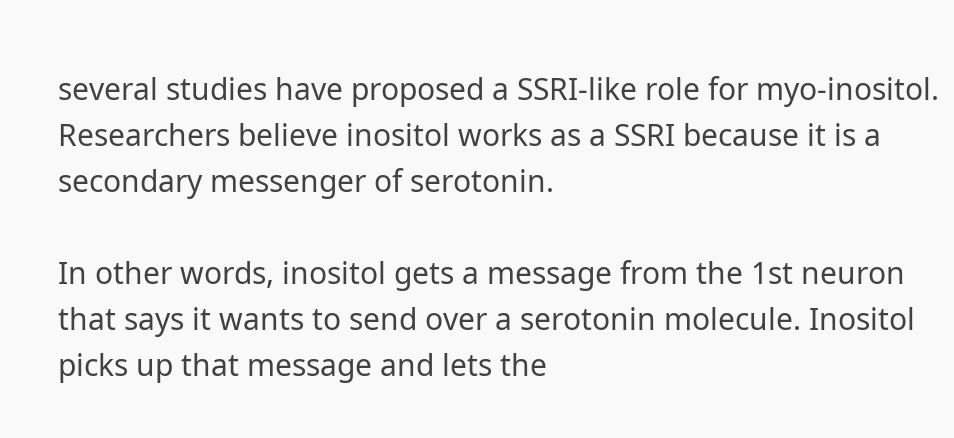several studies have proposed a SSRI-like role for myo-inositol. Researchers believe inositol works as a SSRI because it is a secondary messenger of serotonin.

In other words, inositol gets a message from the 1st neuron that says it wants to send over a serotonin molecule. Inositol picks up that message and lets the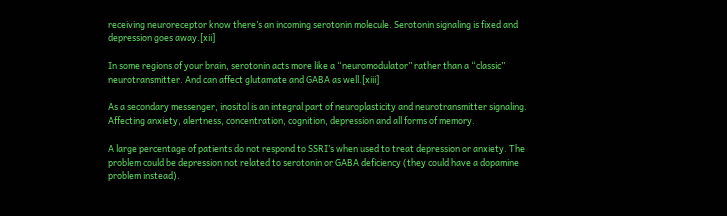receiving neuroreceptor know there’s an incoming serotonin molecule. Serotonin signaling is fixed and depression goes away.[xii]

In some regions of your brain, serotonin acts more like a “neuromodulator” rather than a “classic” neurotransmitter. And can affect glutamate and GABA as well.[xiii]

As a secondary messenger, inositol is an integral part of neuroplasticity and neurotransmitter signaling. Affecting anxiety, alertness, concentration, cognition, depression and all forms of memory.

A large percentage of patients do not respond to SSRI’s when used to treat depression or anxiety. The problem could be depression not related to serotonin or GABA deficiency (they could have a dopamine problem instead).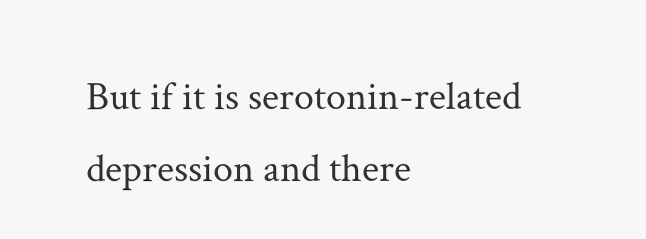But if it is serotonin-related depression and there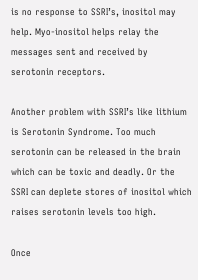is no response to SSRI’s, inositol may help. Myo-inositol helps relay the messages sent and received by serotonin receptors.

Another problem with SSRI’s like lithium is Serotonin Syndrome. Too much serotonin can be released in the brain which can be toxic and deadly. Or the SSRI can deplete stores of inositol which raises serotonin levels too high.

Once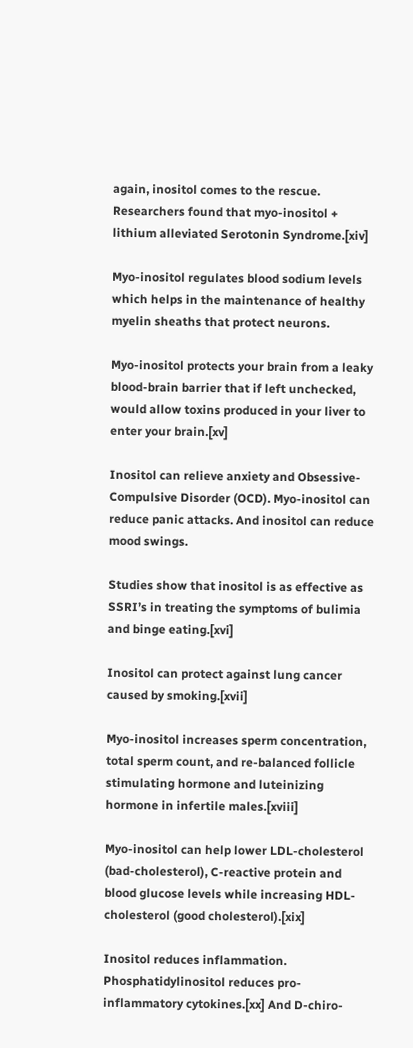again, inositol comes to the rescue. Researchers found that myo-inositol + lithium alleviated Serotonin Syndrome.[xiv]

Myo-inositol regulates blood sodium levels which helps in the maintenance of healthy myelin sheaths that protect neurons.

Myo-inositol protects your brain from a leaky blood-brain barrier that if left unchecked, would allow toxins produced in your liver to enter your brain.[xv]

Inositol can relieve anxiety and Obsessive-Compulsive Disorder (OCD). Myo-inositol can reduce panic attacks. And inositol can reduce mood swings.

Studies show that inositol is as effective as SSRI’s in treating the symptoms of bulimia and binge eating.[xvi]

Inositol can protect against lung cancer caused by smoking.[xvii]

Myo-inositol increases sperm concentration, total sperm count, and re-balanced follicle stimulating hormone and luteinizing hormone in infertile males.[xviii]

Myo-inositol can help lower LDL-cholesterol (bad-cholesterol), C-reactive protein and blood glucose levels while increasing HDL-cholesterol (good cholesterol).[xix]

Inositol reduces inflammation. Phosphatidylinositol reduces pro-inflammatory cytokines.[xx] And D-chiro-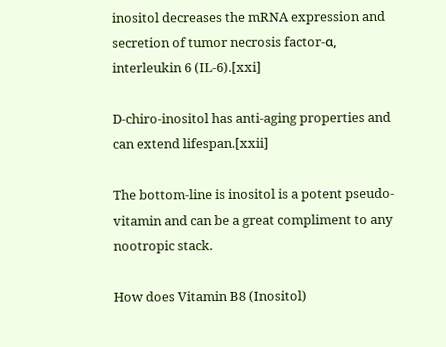inositol decreases the mRNA expression and secretion of tumor necrosis factor-α, interleukin 6 (IL-6).[xxi]

D-chiro-inositol has anti-aging properties and can extend lifespan.[xxii]

The bottom-line is inositol is a potent pseudo-vitamin and can be a great compliment to any nootropic stack.

How does Vitamin B8 (Inositol)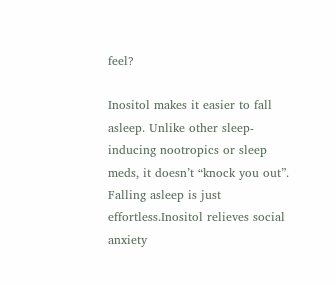feel?

Inositol makes it easier to fall asleep. Unlike other sleep-inducing nootropics or sleep meds, it doesn’t “knock you out”. Falling asleep is just effortless.Inositol relieves social anxiety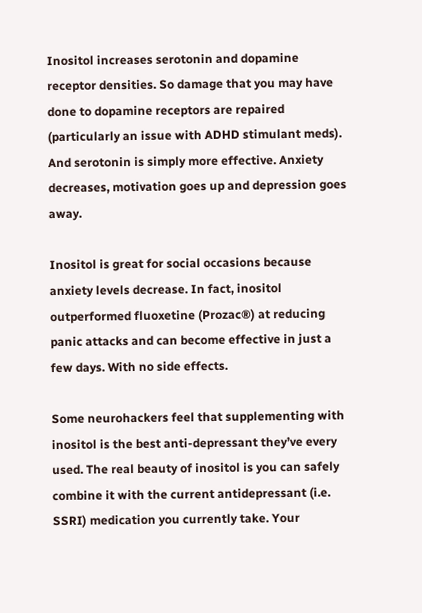Inositol increases serotonin and dopamine receptor densities. So damage that you may have done to dopamine receptors are repaired (particularly an issue with ADHD stimulant meds). And serotonin is simply more effective. Anxiety decreases, motivation goes up and depression goes away.

Inositol is great for social occasions because anxiety levels decrease. In fact, inositol outperformed fluoxetine (Prozac®) at reducing panic attacks and can become effective in just a few days. With no side effects.

Some neurohackers feel that supplementing with inositol is the best anti-depressant they’ve every used. The real beauty of inositol is you can safely combine it with the current antidepressant (i.e. SSRI) medication you currently take. Your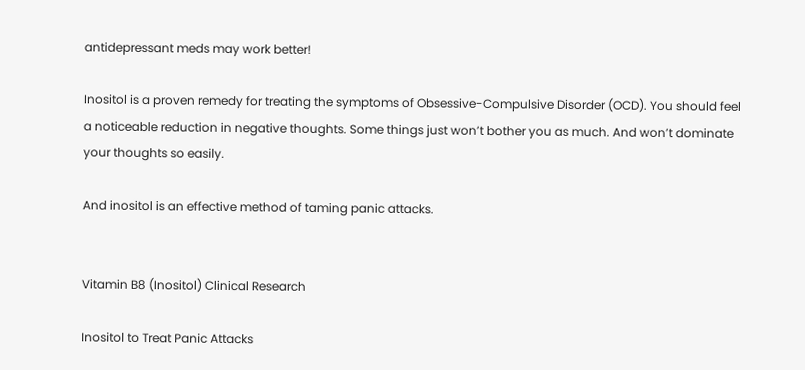antidepressant meds may work better!

Inositol is a proven remedy for treating the symptoms of Obsessive-Compulsive Disorder (OCD). You should feel a noticeable reduction in negative thoughts. Some things just won’t bother you as much. And won’t dominate your thoughts so easily.

And inositol is an effective method of taming panic attacks.


Vitamin B8 (Inositol) Clinical Research

Inositol to Treat Panic Attacks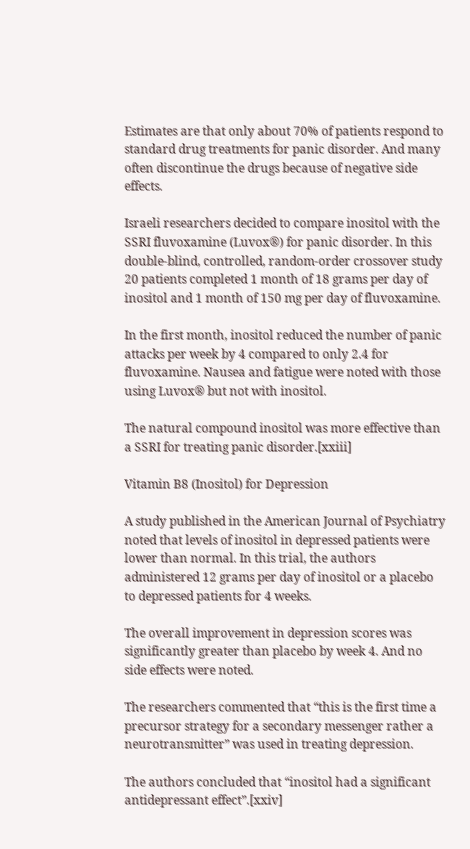Estimates are that only about 70% of patients respond to standard drug treatments for panic disorder. And many often discontinue the drugs because of negative side effects.

Israeli researchers decided to compare inositol with the SSRI fluvoxamine (Luvox®) for panic disorder. In this double-blind, controlled, random-order crossover study 20 patients completed 1 month of 18 grams per day of inositol and 1 month of 150 mg per day of fluvoxamine.

In the first month, inositol reduced the number of panic attacks per week by 4 compared to only 2.4 for fluvoxamine. Nausea and fatigue were noted with those using Luvox® but not with inositol.

The natural compound inositol was more effective than a SSRI for treating panic disorder.[xxiii]

Vitamin B8 (Inositol) for Depression

A study published in the American Journal of Psychiatry noted that levels of inositol in depressed patients were lower than normal. In this trial, the authors administered 12 grams per day of inositol or a placebo to depressed patients for 4 weeks.

The overall improvement in depression scores was significantly greater than placebo by week 4. And no side effects were noted.

The researchers commented that “this is the first time a precursor strategy for a secondary messenger rather a neurotransmitter” was used in treating depression.

The authors concluded that “inositol had a significant antidepressant effect”.[xxiv]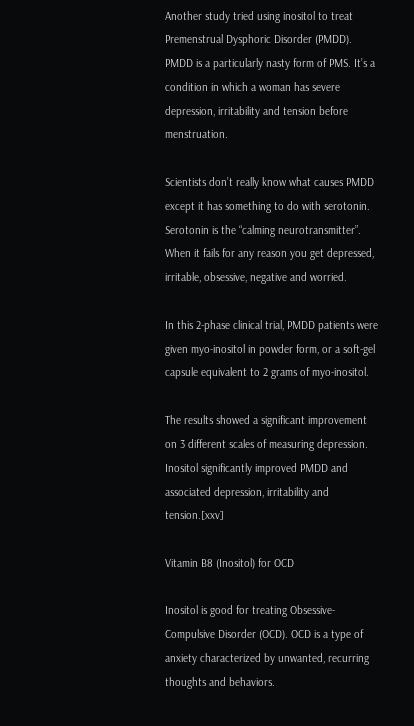Another study tried using inositol to treat Premenstrual Dysphoric Disorder (PMDD). PMDD is a particularly nasty form of PMS. It’s a condition in which a woman has severe depression, irritability and tension before menstruation.

Scientists don’t really know what causes PMDD except it has something to do with serotonin. Serotonin is the “calming neurotransmitter”. When it fails for any reason you get depressed, irritable, obsessive, negative and worried.

In this 2-phase clinical trial, PMDD patients were given myo-inositol in powder form, or a soft-gel capsule equivalent to 2 grams of myo-inositol.

The results showed a significant improvement on 3 different scales of measuring depression. Inositol significantly improved PMDD and associated depression, irritability and tension.[xxv]

Vitamin B8 (Inositol) for OCD

Inositol is good for treating Obsessive-Compulsive Disorder (OCD). OCD is a type of anxiety characterized by unwanted, recurring thoughts and behaviors.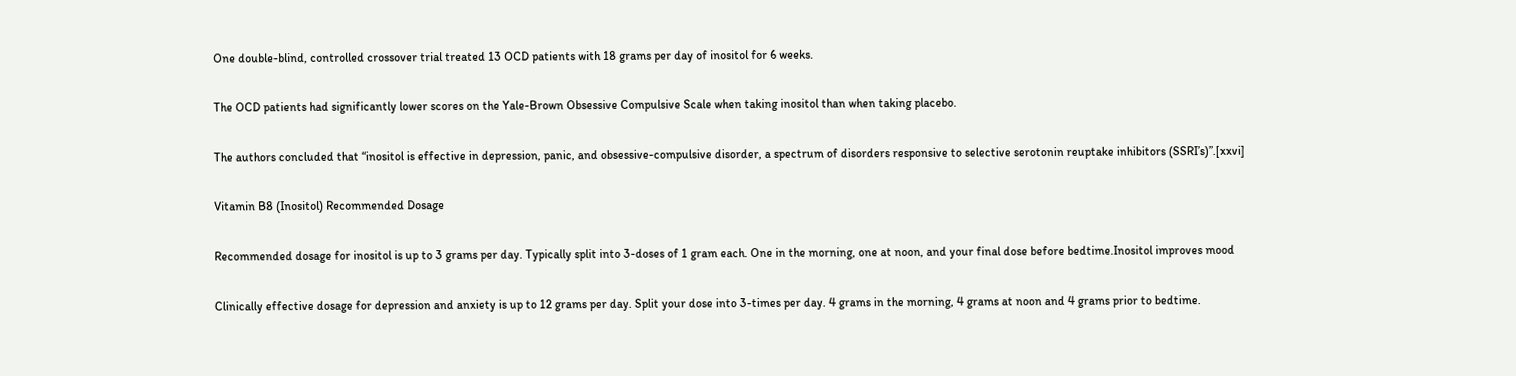One double-blind, controlled crossover trial treated 13 OCD patients with 18 grams per day of inositol for 6 weeks.

The OCD patients had significantly lower scores on the Yale-Brown Obsessive Compulsive Scale when taking inositol than when taking placebo.

The authors concluded that “inositol is effective in depression, panic, and obsessive-compulsive disorder, a spectrum of disorders responsive to selective serotonin reuptake inhibitors (SSRI’s)”.[xxvi]

Vitamin B8 (Inositol) Recommended Dosage

Recommended dosage for inositol is up to 3 grams per day. Typically split into 3-doses of 1 gram each. One in the morning, one at noon, and your final dose before bedtime.Inositol improves mood

Clinically effective dosage for depression and anxiety is up to 12 grams per day. Split your dose into 3-times per day. 4 grams in the morning, 4 grams at noon and 4 grams prior to bedtime.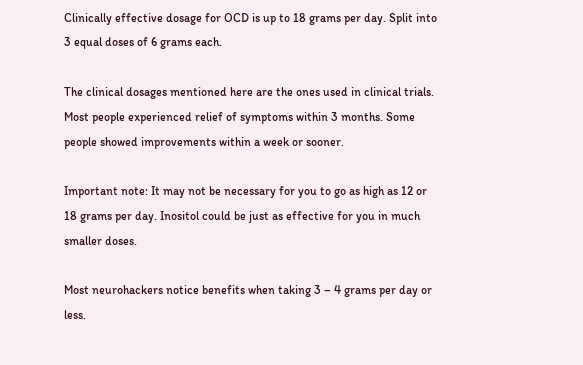Clinically effective dosage for OCD is up to 18 grams per day. Split into 3 equal doses of 6 grams each.

The clinical dosages mentioned here are the ones used in clinical trials. Most people experienced relief of symptoms within 3 months. Some people showed improvements within a week or sooner.

Important note: It may not be necessary for you to go as high as 12 or 18 grams per day. Inositol could be just as effective for you in much smaller doses.

Most neurohackers notice benefits when taking 3 – 4 grams per day or less.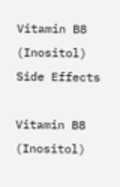Vitamin B8 (Inositol) Side Effects

Vitamin B8 (Inositol)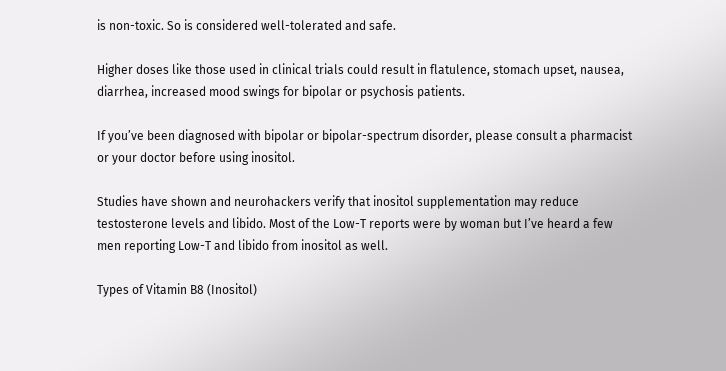is non-toxic. So is considered well-tolerated and safe.

Higher doses like those used in clinical trials could result in flatulence, stomach upset, nausea, diarrhea, increased mood swings for bipolar or psychosis patients.

If you’ve been diagnosed with bipolar or bipolar-spectrum disorder, please consult a pharmacist or your doctor before using inositol.

Studies have shown and neurohackers verify that inositol supplementation may reduce testosterone levels and libido. Most of the Low-T reports were by woman but I’ve heard a few men reporting Low-T and libido from inositol as well.

Types of Vitamin B8 (Inositol)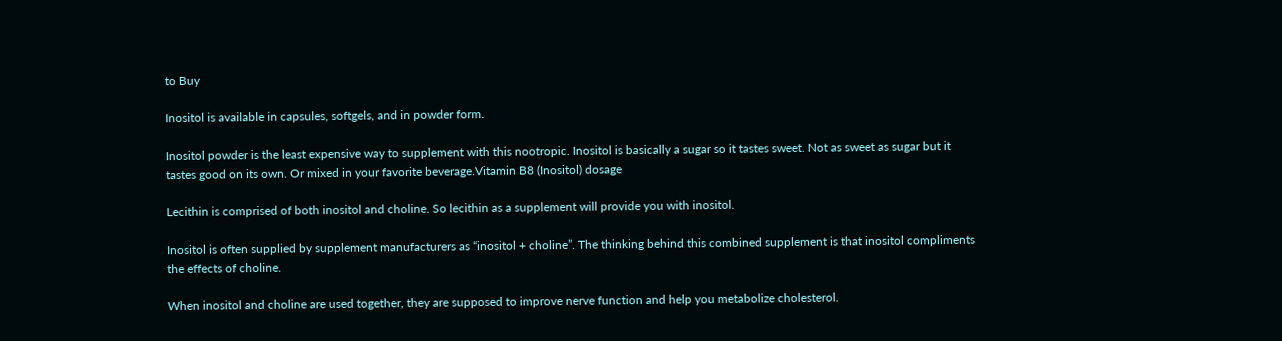to Buy

Inositol is available in capsules, softgels, and in powder form.

Inositol powder is the least expensive way to supplement with this nootropic. Inositol is basically a sugar so it tastes sweet. Not as sweet as sugar but it tastes good on its own. Or mixed in your favorite beverage.Vitamin B8 (Inositol) dosage

Lecithin is comprised of both inositol and choline. So lecithin as a supplement will provide you with inositol.

Inositol is often supplied by supplement manufacturers as “inositol + choline”. The thinking behind this combined supplement is that inositol compliments the effects of choline.

When inositol and choline are used together, they are supposed to improve nerve function and help you metabolize cholesterol.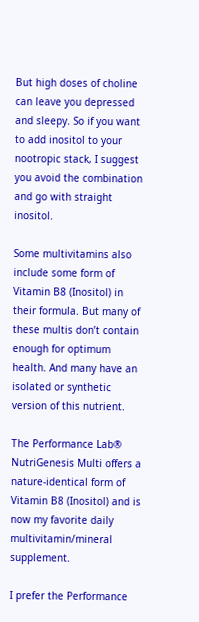But high doses of choline can leave you depressed and sleepy. So if you want to add inositol to your nootropic stack, I suggest you avoid the combination and go with straight inositol.

Some multivitamins also include some form of Vitamin B8 (Inositol) in their formula. But many of these multis don’t contain enough for optimum health. And many have an isolated or synthetic version of this nutrient.

The Performance Lab® NutriGenesis Multi offers a nature-identical form of Vitamin B8 (Inositol) and is now my favorite daily multivitamin/mineral supplement.

I prefer the Performance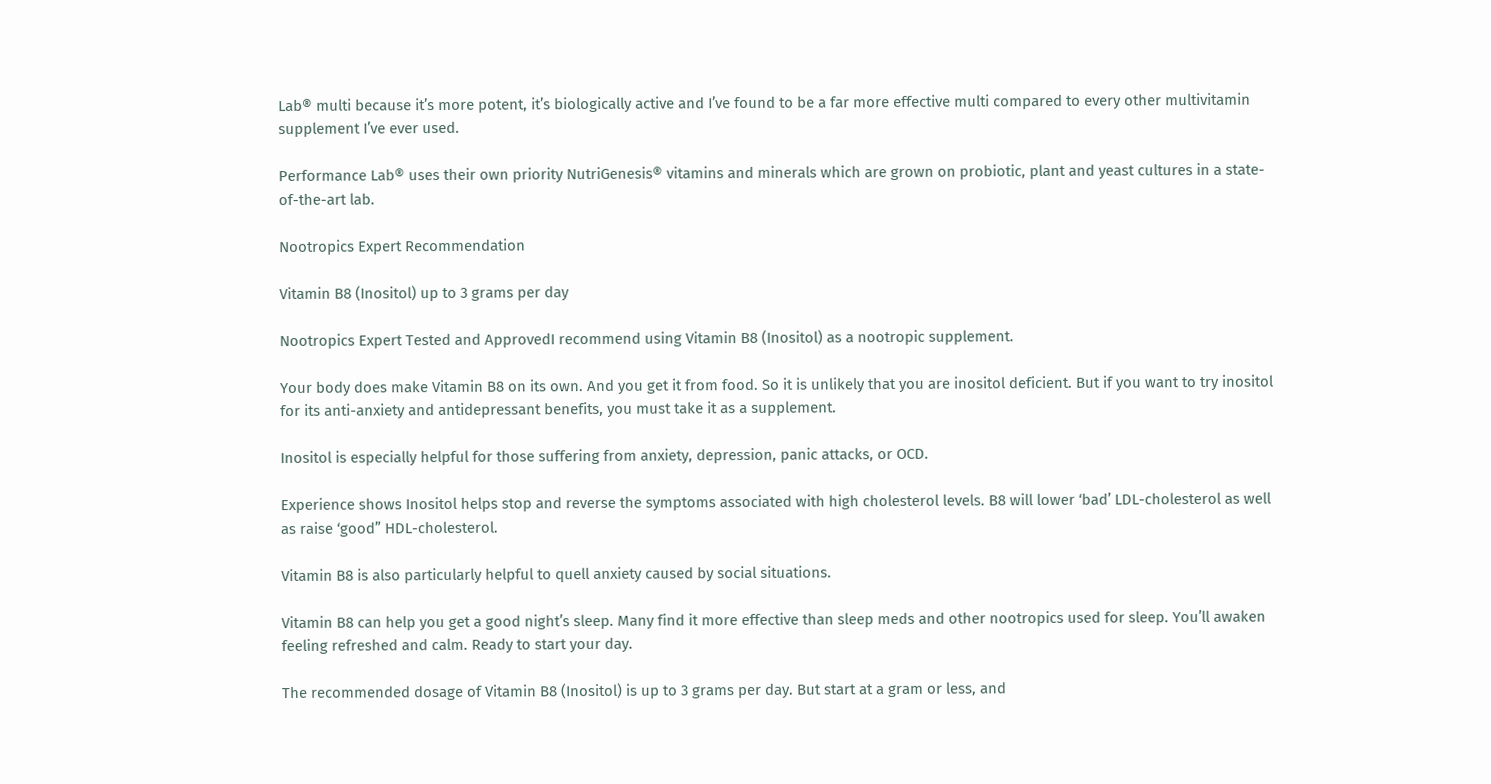Lab® multi because it’s more potent, it’s biologically active and I’ve found to be a far more effective multi compared to every other multivitamin supplement I’ve ever used.

Performance Lab® uses their own priority NutriGenesis® vitamins and minerals which are grown on probiotic, plant and yeast cultures in a state-of-the-art lab.

Nootropics Expert Recommendation

Vitamin B8 (Inositol) up to 3 grams per day

Nootropics Expert Tested and ApprovedI recommend using Vitamin B8 (Inositol) as a nootropic supplement.

Your body does make Vitamin B8 on its own. And you get it from food. So it is unlikely that you are inositol deficient. But if you want to try inositol for its anti-anxiety and antidepressant benefits, you must take it as a supplement.

Inositol is especially helpful for those suffering from anxiety, depression, panic attacks, or OCD.

Experience shows Inositol helps stop and reverse the symptoms associated with high cholesterol levels. B8 will lower ‘bad’ LDL-cholesterol as well as raise ‘good” HDL-cholesterol.

Vitamin B8 is also particularly helpful to quell anxiety caused by social situations.

Vitamin B8 can help you get a good night’s sleep. Many find it more effective than sleep meds and other nootropics used for sleep. You’ll awaken feeling refreshed and calm. Ready to start your day.

The recommended dosage of Vitamin B8 (Inositol) is up to 3 grams per day. But start at a gram or less, and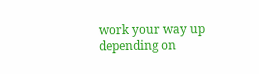work your way up depending on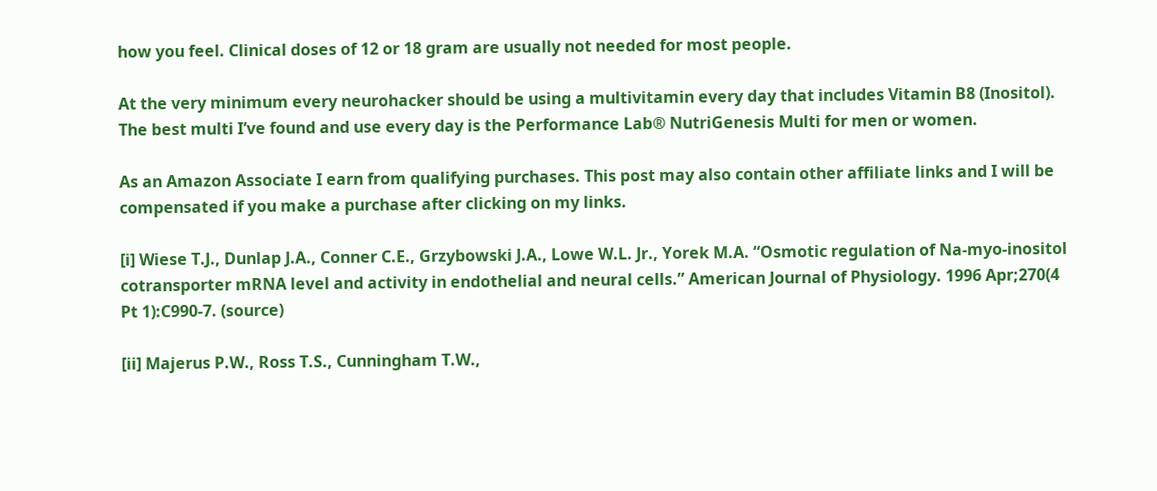how you feel. Clinical doses of 12 or 18 gram are usually not needed for most people.

At the very minimum every neurohacker should be using a multivitamin every day that includes Vitamin B8 (Inositol). The best multi I’ve found and use every day is the Performance Lab® NutriGenesis Multi for men or women.

As an Amazon Associate I earn from qualifying purchases. This post may also contain other affiliate links and I will be compensated if you make a purchase after clicking on my links.

[i] Wiese T.J., Dunlap J.A., Conner C.E., Grzybowski J.A., Lowe W.L. Jr., Yorek M.A. “Osmotic regulation of Na-myo-inositol cotransporter mRNA level and activity in endothelial and neural cells.” American Journal of Physiology. 1996 Apr;270(4 Pt 1):C990-7. (source)

[ii] Majerus P.W., Ross T.S., Cunningham T.W.,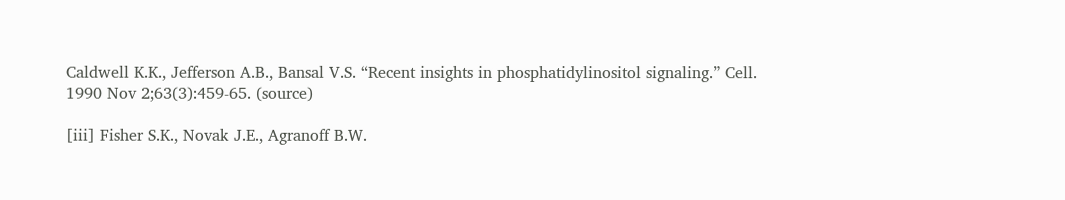Caldwell K.K., Jefferson A.B., Bansal V.S. “Recent insights in phosphatidylinositol signaling.” Cell. 1990 Nov 2;63(3):459-65. (source)

[iii] Fisher S.K., Novak J.E., Agranoff B.W.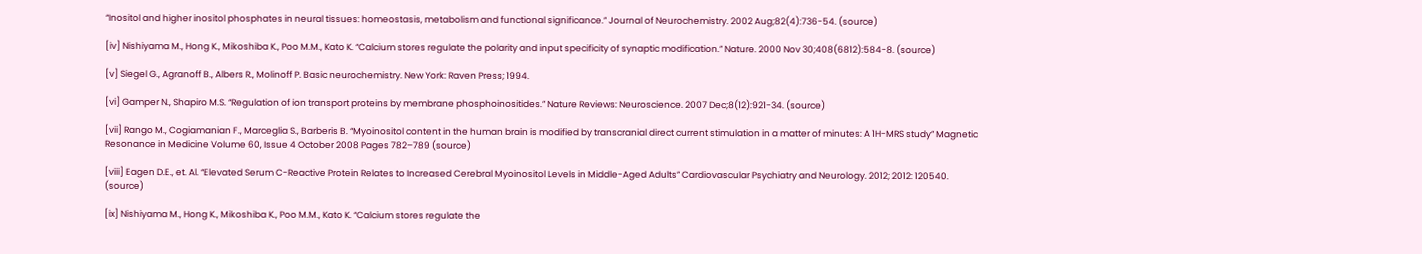“Inositol and higher inositol phosphates in neural tissues: homeostasis, metabolism and functional significance.” Journal of Neurochemistry. 2002 Aug;82(4):736-54. (source)

[iv] Nishiyama M., Hong K., Mikoshiba K., Poo M.M., Kato K. “Calcium stores regulate the polarity and input specificity of synaptic modification.” Nature. 2000 Nov 30;408(6812):584-8. (source)

[v] Siegel G., Agranoff B., Albers R., Molinoff P. Basic neurochemistry. New York: Raven Press; 1994.

[vi] Gamper N., Shapiro M.S. “Regulation of ion transport proteins by membrane phosphoinositides.” Nature Reviews: Neuroscience. 2007 Dec;8(12):921-34. (source)

[vii] Rango M., Cogiamanian F., Marceglia S., Barberis B. “Myoinositol content in the human brain is modified by transcranial direct current stimulation in a matter of minutes: A 1H-MRS study” Magnetic Resonance in Medicine Volume 60, Issue 4 October 2008 Pages 782–789 (source)

[viii] Eagen D.E., et. Al. “Elevated Serum C-Reactive Protein Relates to Increased Cerebral Myoinositol Levels in Middle-Aged Adults” Cardiovascular Psychiatry and Neurology. 2012; 2012: 120540. (source)

[ix] Nishiyama M., Hong K., Mikoshiba K., Poo M.M., Kato K. “Calcium stores regulate the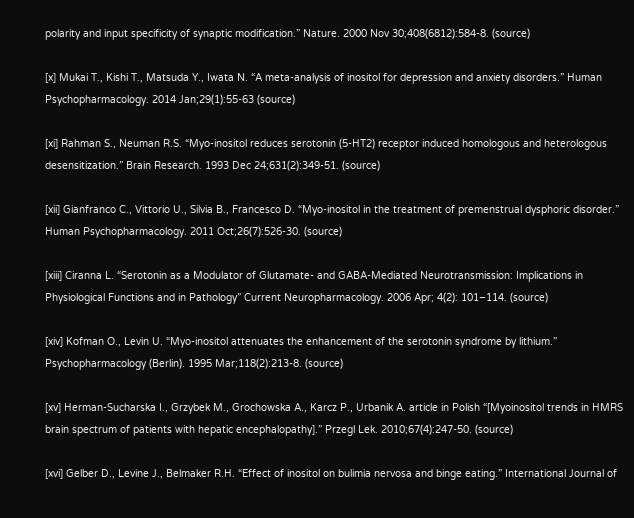polarity and input specificity of synaptic modification.” Nature. 2000 Nov 30;408(6812):584-8. (source)

[x] Mukai T., Kishi T., Matsuda Y., Iwata N. “A meta-analysis of inositol for depression and anxiety disorders.” Human Psychopharmacology. 2014 Jan;29(1):55-63 (source)

[xi] Rahman S., Neuman R.S. “Myo-inositol reduces serotonin (5-HT2) receptor induced homologous and heterologous desensitization.” Brain Research. 1993 Dec 24;631(2):349-51. (source)

[xii] Gianfranco C., Vittorio U., Silvia B., Francesco D. “Myo-inositol in the treatment of premenstrual dysphoric disorder.” Human Psychopharmacology. 2011 Oct;26(7):526-30. (source)

[xiii] Ciranna L. “Serotonin as a Modulator of Glutamate- and GABA-Mediated Neurotransmission: Implications in Physiological Functions and in Pathology” Current Neuropharmacology. 2006 Apr; 4(2): 101–114. (source)

[xiv] Kofman O., Levin U. “Myo-inositol attenuates the enhancement of the serotonin syndrome by lithium.” Psychopharmacology (Berlin). 1995 Mar;118(2):213-8. (source)

[xv] Herman-Sucharska I., Grzybek M., Grochowska A., Karcz P., Urbanik A. article in Polish “[Myoinositol trends in HMRS brain spectrum of patients with hepatic encephalopathy].” Przegl Lek. 2010;67(4):247-50. (source)

[xvi] Gelber D., Levine J., Belmaker R.H. “Effect of inositol on bulimia nervosa and binge eating.” International Journal of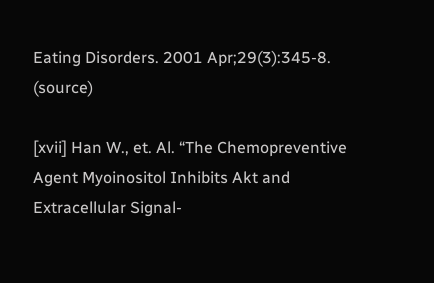Eating Disorders. 2001 Apr;29(3):345-8. (source)

[xvii] Han W., et. Al. “The Chemopreventive Agent Myoinositol Inhibits Akt and Extracellular Signal-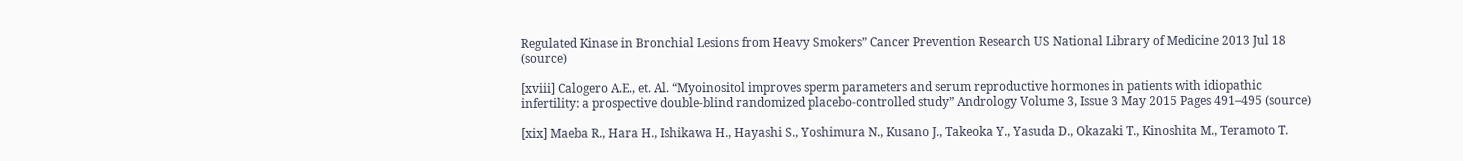Regulated Kinase in Bronchial Lesions from Heavy Smokers” Cancer Prevention Research US National Library of Medicine 2013 Jul 18 (source)

[xviii] Calogero A.E., et. Al. “Myoinositol improves sperm parameters and serum reproductive hormones in patients with idiopathic infertility: a prospective double-blind randomized placebo-controlled study” Andrology Volume 3, Issue 3 May 2015 Pages 491–495 (source)

[xix] Maeba R., Hara H., Ishikawa H., Hayashi S., Yoshimura N., Kusano J., Takeoka Y., Yasuda D., Okazaki T., Kinoshita M., Teramoto T.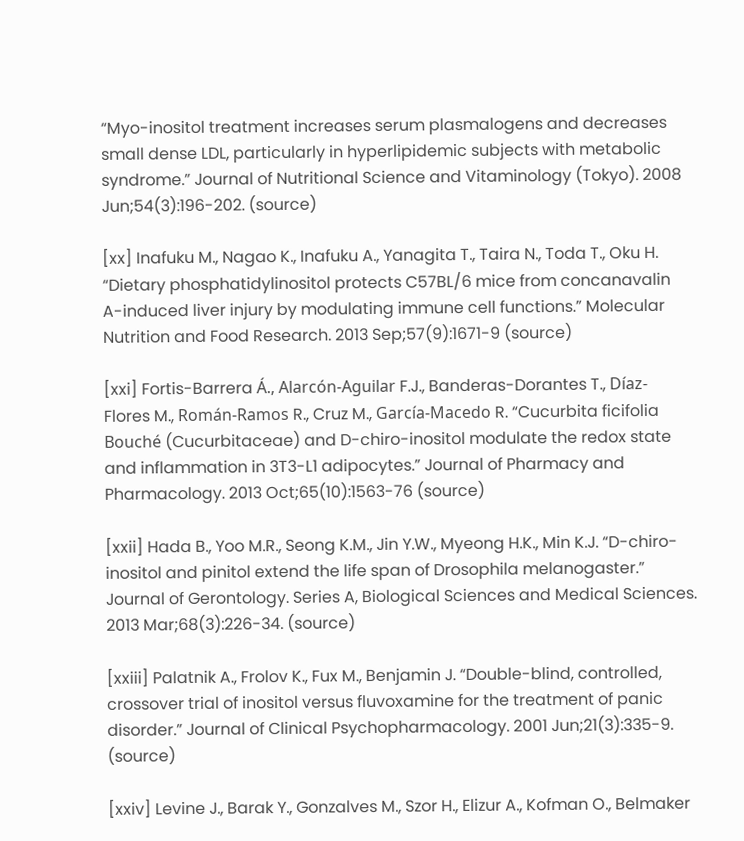“Myo-inositol treatment increases serum plasmalogens and decreases small dense LDL, particularly in hyperlipidemic subjects with metabolic syndrome.” Journal of Nutritional Science and Vitaminology (Tokyo). 2008 Jun;54(3):196-202. (source)

[xx] Inafuku M., Nagao K., Inafuku A., Yanagita T., Taira N., Toda T., Oku H. “Dietary phosphatidylinositol protects C57BL/6 mice from concanavalin A-induced liver injury by modulating immune cell functions.” Molecular Nutrition and Food Research. 2013 Sep;57(9):1671-9 (source)

[xxi] Fortis-Barrera Á., Alarcón-Aguilar F.J., Banderas-Dorantes T., Díaz-Flores M., Román-Ramos R., Cruz M., García-Macedo R. “Cucurbita ficifolia Bouché (Cucurbitaceae) and D-chiro-inositol modulate the redox state and inflammation in 3T3-L1 adipocytes.” Journal of Pharmacy and Pharmacology. 2013 Oct;65(10):1563-76 (source)

[xxii] Hada B., Yoo M.R., Seong K.M., Jin Y.W., Myeong H.K., Min K.J. “D-chiro-inositol and pinitol extend the life span of Drosophila melanogaster.” Journal of Gerontology. Series A, Biological Sciences and Medical Sciences. 2013 Mar;68(3):226-34. (source)

[xxiii] Palatnik A., Frolov K., Fux M., Benjamin J. “Double-blind, controlled, crossover trial of inositol versus fluvoxamine for the treatment of panic disorder.” Journal of Clinical Psychopharmacology. 2001 Jun;21(3):335-9. (source)

[xxiv] Levine J., Barak Y., Gonzalves M., Szor H., Elizur A., Kofman O., Belmaker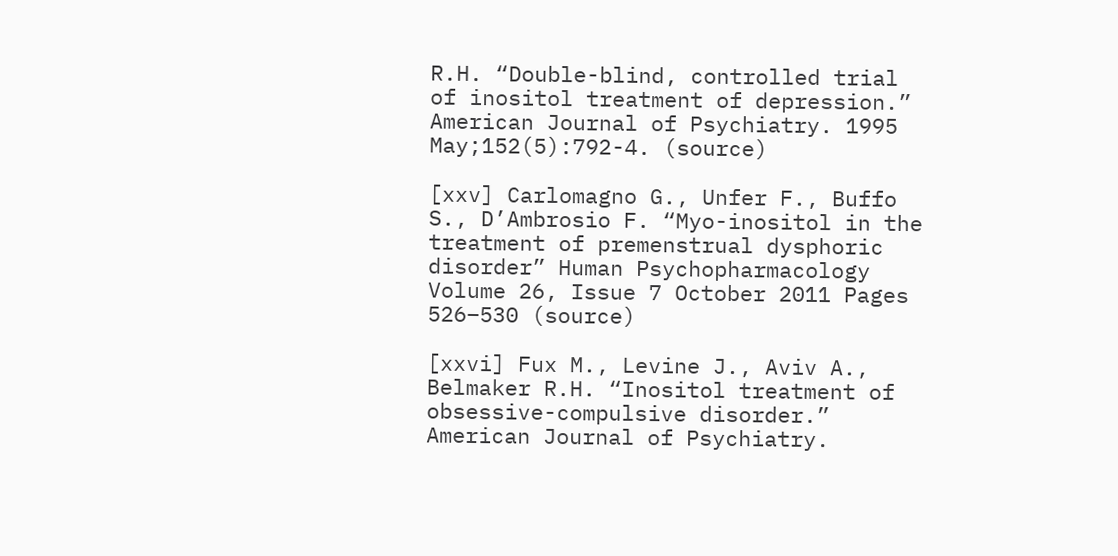R.H. “Double-blind, controlled trial of inositol treatment of depression.” American Journal of Psychiatry. 1995 May;152(5):792-4. (source)

[xxv] Carlomagno G., Unfer F., Buffo S., D’Ambrosio F. “Myo-inositol in the treatment of premenstrual dysphoric disorder” Human Psychopharmacology Volume 26, Issue 7 October 2011 Pages 526–530 (source)

[xxvi] Fux M., Levine J., Aviv A., Belmaker R.H. “Inositol treatment of obsessive-compulsive disorder.” American Journal of Psychiatry.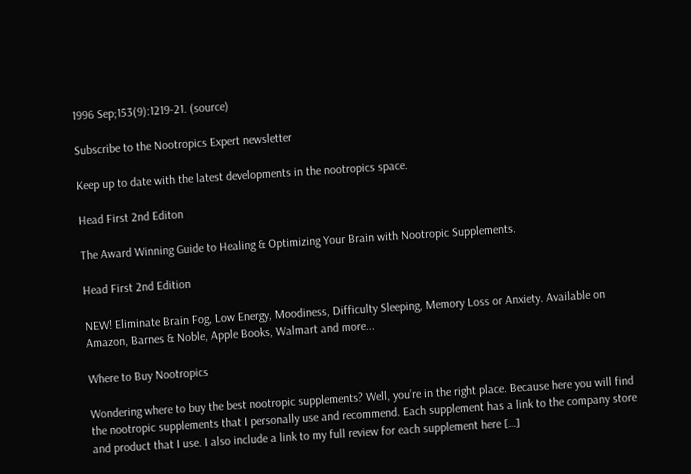1996 Sep;153(9):1219-21. (source)

Subscribe to the Nootropics Expert newsletter

Keep up to date with the latest developments in the nootropics space.

Head First 2nd Editon

The Award Winning Guide to Healing & Optimizing Your Brain with Nootropic Supplements.

Head First 2nd Edition

NEW! Eliminate Brain Fog, Low Energy, Moodiness, Difficulty Sleeping, Memory Loss or Anxiety. Available on Amazon, Barnes & Noble, Apple Books, Walmart and more...

Where to Buy Nootropics

Wondering where to buy the best nootropic supplements? Well, you’re in the right place. Because here you will find the nootropic supplements that I personally use and recommend. Each supplement has a link to the company store and product that I use. I also include a link to my full review for each supplement here […]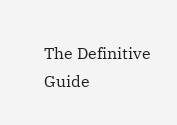The Definitive Guide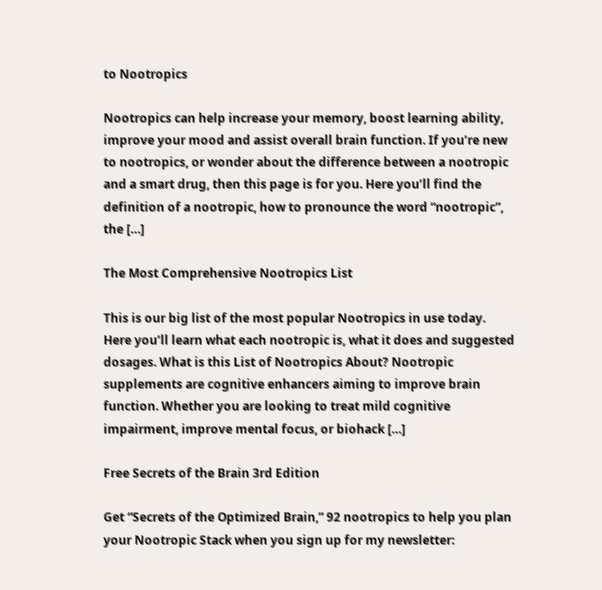to Nootropics

Nootropics can help increase your memory, boost learning ability, improve your mood and assist overall brain function. If you’re new to nootropics, or wonder about the difference between a nootropic and a smart drug, then this page is for you. Here you’ll find the definition of a nootropic, how to pronounce the word “nootropic”, the […]

The Most Comprehensive Nootropics List

This is our big list of the most popular Nootropics in use today. Here you’ll learn what each nootropic is, what it does and suggested dosages. What is this List of Nootropics About? Nootropic supplements are cognitive enhancers aiming to improve brain function. Whether you are looking to treat mild cognitive impairment, improve mental focus, or biohack […]

Free Secrets of the Brain 3rd Edition

Get “Secrets of the Optimized Brain,” 92 nootropics to help you plan your Nootropic Stack when you sign up for my newsletter: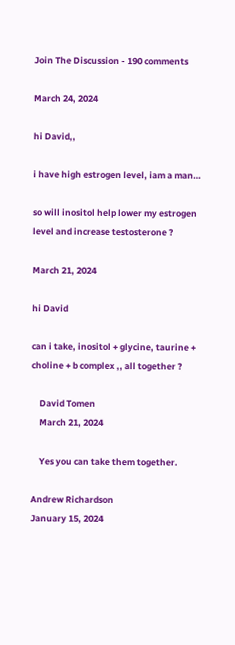Join The Discussion - 190 comments

March 24, 2024

hi David,,

i have high estrogen level, iam a man…

so will inositol help lower my estrogen level and increase testosterone ?

March 21, 2024

hi David

can i take, inositol + glycine, taurine + choline + b complex ,, all together ?

    David Tomen
    March 21, 2024

    Yes you can take them together.

Andrew Richardson
January 15, 2024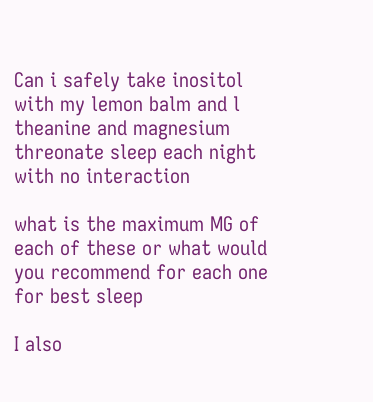Can i safely take inositol with my lemon balm and l theanine and magnesium threonate sleep each night with no interaction

what is the maximum MG of each of these or what would you recommend for each one for best sleep

I also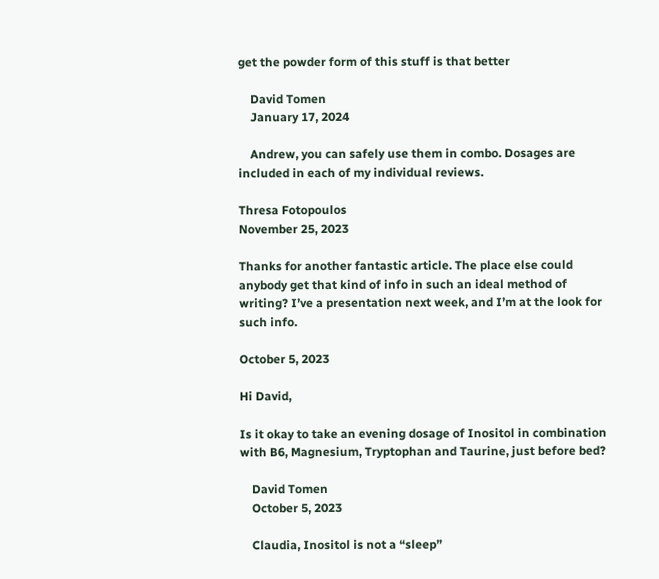get the powder form of this stuff is that better

    David Tomen
    January 17, 2024

    Andrew, you can safely use them in combo. Dosages are included in each of my individual reviews.

Thresa Fotopoulos
November 25, 2023

Thanks for another fantastic article. The place else could anybody get that kind of info in such an ideal method of writing? I’ve a presentation next week, and I’m at the look for such info.

October 5, 2023

Hi David,

Is it okay to take an evening dosage of Inositol in combination with B6, Magnesium, Tryptophan and Taurine, just before bed?

    David Tomen
    October 5, 2023

    Claudia, Inositol is not a “sleep”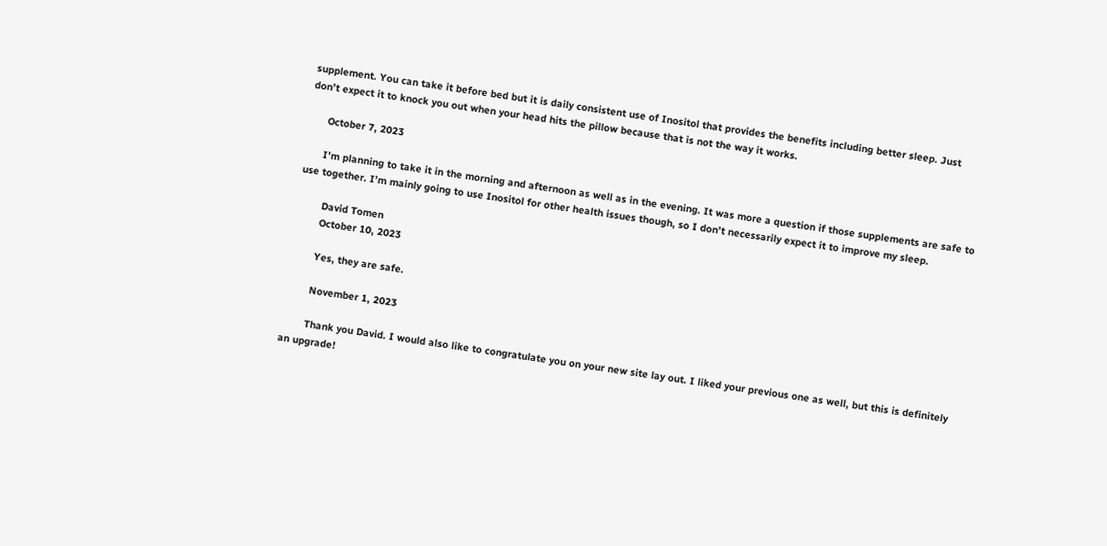supplement. You can take it before bed but it is daily consistent use of Inositol that provides the benefits including better sleep. Just don’t expect it to knock you out when your head hits the pillow because that is not the way it works.

      October 7, 2023

      I’m planning to take it in the morning and afternoon as well as in the evening. It was more a question if those supplements are safe to use together. I’m mainly going to use Inositol for other health issues though, so I don’t necessarily expect it to improve my sleep.

        David Tomen
        October 10, 2023

        Yes, they are safe.

        November 1, 2023

        Thank you David. I would also like to congratulate you on your new site lay out. I liked your previous one as well, but this is definitely an upgrade!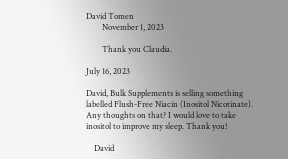David Tomen
        November 1, 2023

        Thank you Claudia.

July 16, 2023

David, Bulk Supplements is selling something labelled Flush-Free Niacin (Inositol Nicotinate). Any thoughts on that? I would love to take inositol to improve my sleep. Thank you!

    David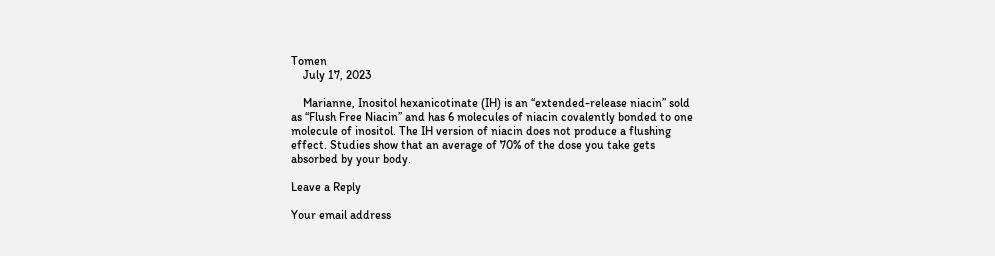Tomen
    July 17, 2023

    Marianne, Inositol hexanicotinate (IH) is an “extended-release niacin” sold as “Flush Free Niacin” and has 6 molecules of niacin covalently bonded to one molecule of inositol. The IH version of niacin does not produce a flushing effect. Studies show that an average of 70% of the dose you take gets absorbed by your body.

Leave a Reply

Your email address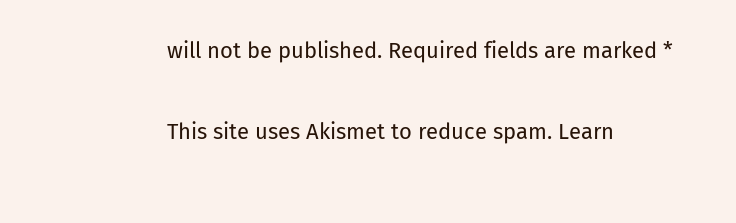will not be published. Required fields are marked *

This site uses Akismet to reduce spam. Learn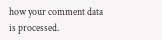how your comment data is processed.